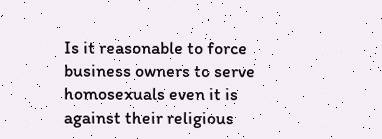Is it reasonable to force business owners to serve homosexuals even it is against their religious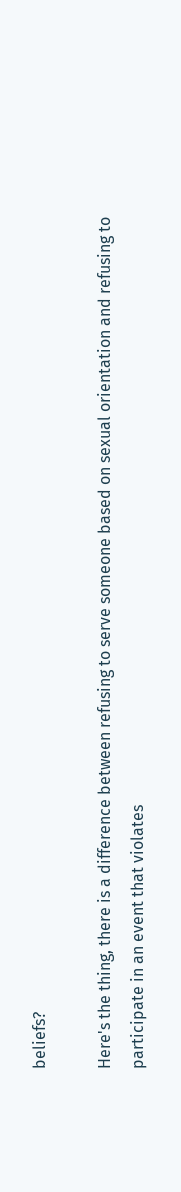beliefs?

Here's the thing, there is a difference between refusing to serve someone based on sexual orientation and refusing to participate in an event that violates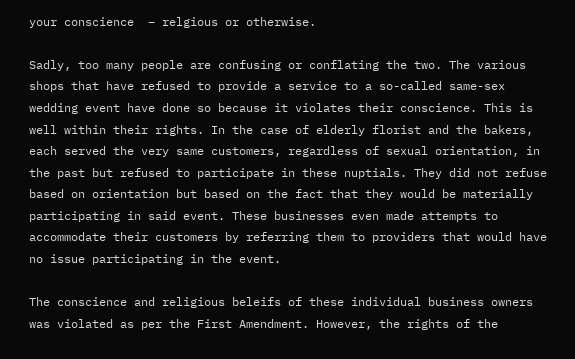your conscience  – relgious or otherwise.

Sadly, too many people are confusing or conflating the two. The various shops that have refused to provide a service to a so-called same-sex wedding event have done so because it violates their conscience. This is well within their rights. In the case of elderly florist and the bakers, each served the very same customers, regardless of sexual orientation, in the past but refused to participate in these nuptials. They did not refuse based on orientation but based on the fact that they would be materially participating in said event. These businesses even made attempts to accommodate their customers by referring them to providers that would have no issue participating in the event.

The conscience and religious beleifs of these individual business owners was violated as per the First Amendment. However, the rights of the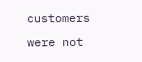customers were not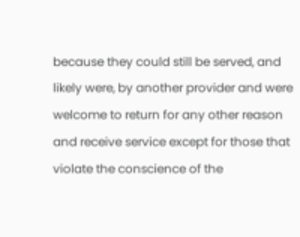because they could still be served, and likely were, by another provider and were welcome to return for any other reason and receive service except for those that violate the conscience of the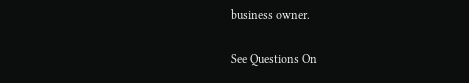business owner.

See Questions On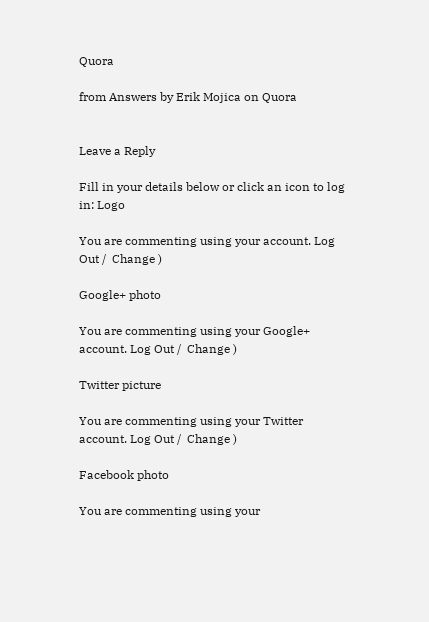Quora

from Answers by Erik Mojica on Quora


Leave a Reply

Fill in your details below or click an icon to log in: Logo

You are commenting using your account. Log Out /  Change )

Google+ photo

You are commenting using your Google+ account. Log Out /  Change )

Twitter picture

You are commenting using your Twitter account. Log Out /  Change )

Facebook photo

You are commenting using your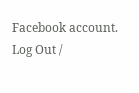Facebook account. Log Out /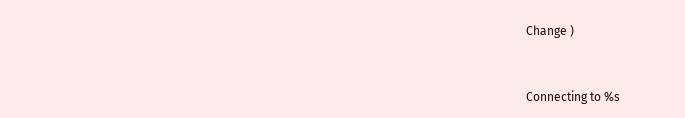Change )


Connecting to %s